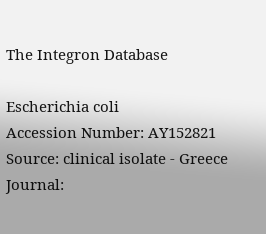The Integron Database

Escherichia coli
Accession Number: AY152821
Source: clinical isolate - Greece
Journal: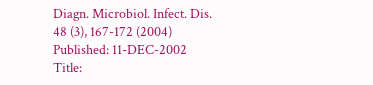Diagn. Microbiol. Infect. Dis. 48 (3), 167-172 (2004)
Published: 11-DEC-2002
Title: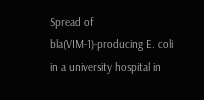Spread of bla(VIM-1)-producing E. coli in a university hospital in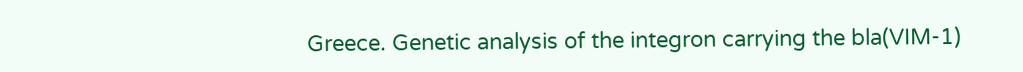Greece. Genetic analysis of the integron carrying the bla(VIM-1)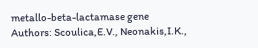metallo-beta-lactamase gene
Authors: Scoulica,E.V., Neonakis,I.K.,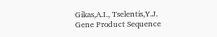Gikas,A.I., Tselentis,Y.J.
Gene Product Sequence